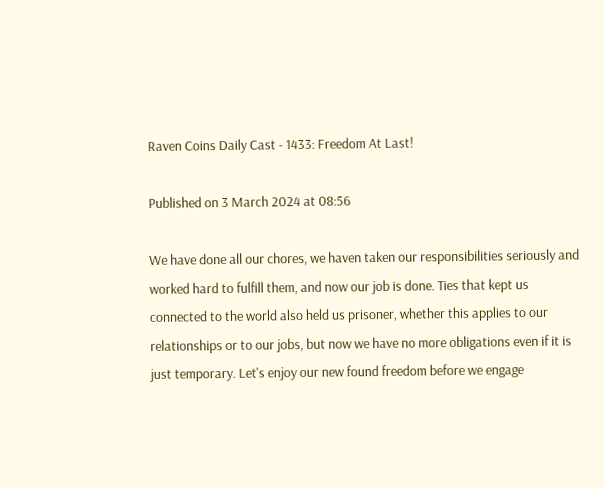Raven Coins Daily Cast - 1433: Freedom At Last!

Published on 3 March 2024 at 08:56

We have done all our chores, we haven taken our responsibilities seriously and worked hard to fulfill them, and now our job is done. Ties that kept us connected to the world also held us prisoner, whether this applies to our relationships or to our jobs, but now we have no more obligations even if it is just temporary. Let's enjoy our new found freedom before we engage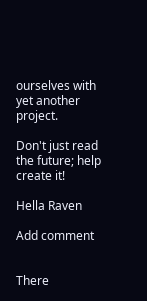ourselves with yet another project.

Don't just read the future; help create it!

Hella Raven

Add comment


There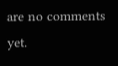are no comments yet.